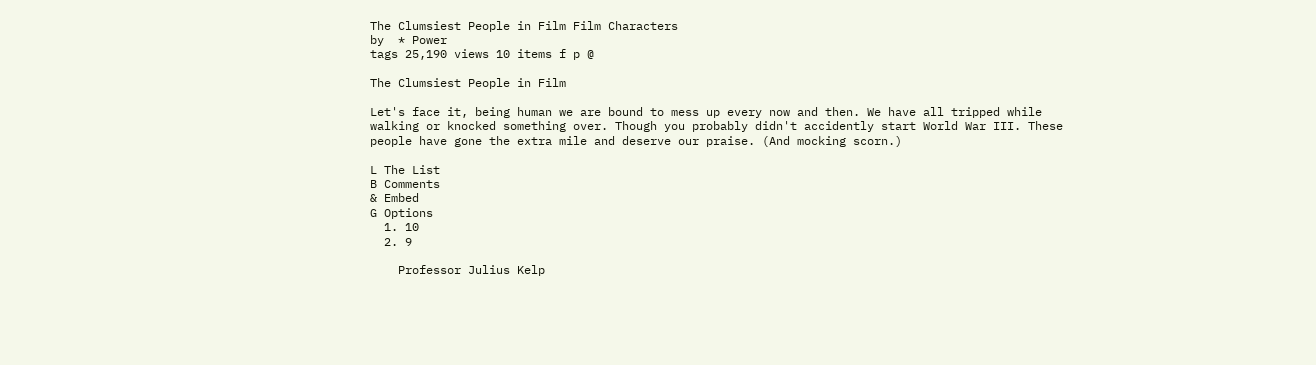The Clumsiest People in Film Film Characters
by  * Power
tags 25,190 views 10 items f p @

The Clumsiest People in Film

Let's face it, being human we are bound to mess up every now and then. We have all tripped while walking or knocked something over. Though you probably didn't accidently start World War III. These people have gone the extra mile and deserve our praise. (And mocking scorn.)

L The List
B Comments
& Embed
G Options
  1. 10
  2. 9

    Professor Julius Kelp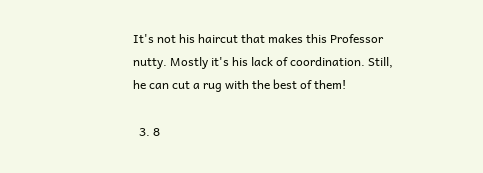It's not his haircut that makes this Professor nutty. Mostly it's his lack of coordination. Still, he can cut a rug with the best of them!

  3. 8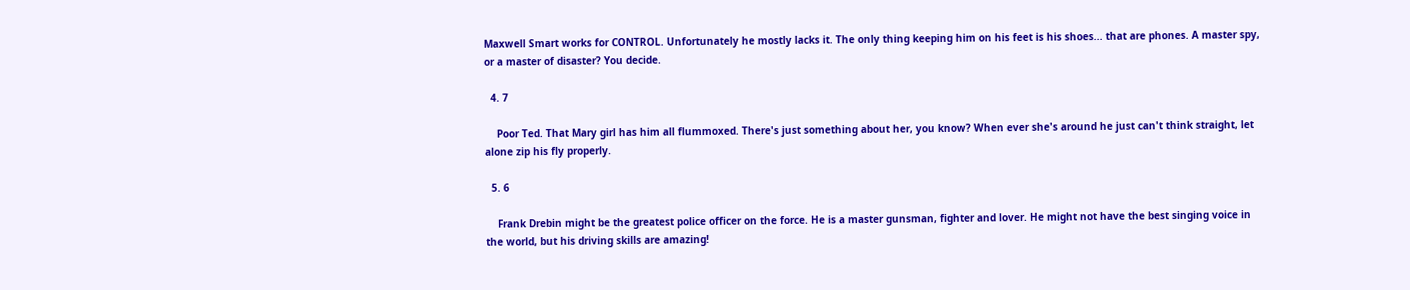Maxwell Smart works for CONTROL. Unfortunately he mostly lacks it. The only thing keeping him on his feet is his shoes... that are phones. A master spy, or a master of disaster? You decide.

  4. 7

    Poor Ted. That Mary girl has him all flummoxed. There's just something about her, you know? When ever she's around he just can't think straight, let alone zip his fly properly.

  5. 6

    Frank Drebin might be the greatest police officer on the force. He is a master gunsman, fighter and lover. He might not have the best singing voice in the world, but his driving skills are amazing!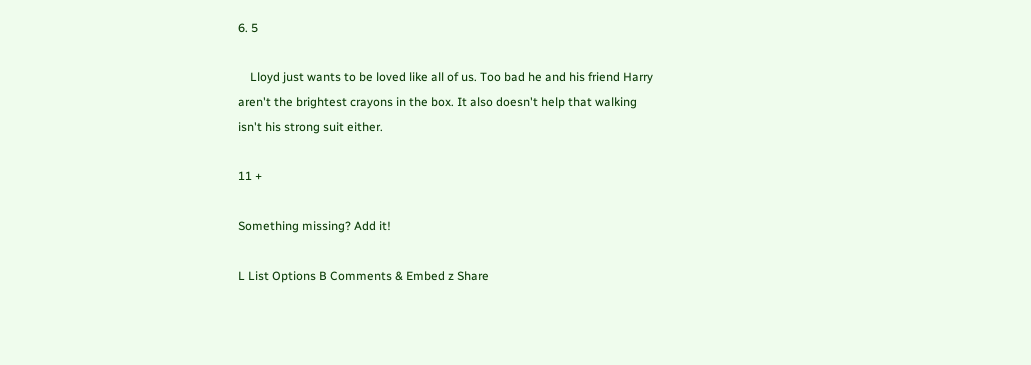6. 5

    Lloyd just wants to be loved like all of us. Too bad he and his friend Harry aren't the brightest crayons in the box. It also doesn't help that walking isn't his strong suit either.

11 +

Something missing? Add it!

L List Options B Comments & Embed z Share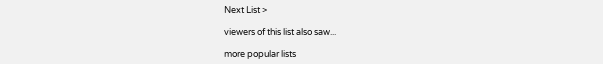Next List >

viewers of this list also saw...

more popular lists